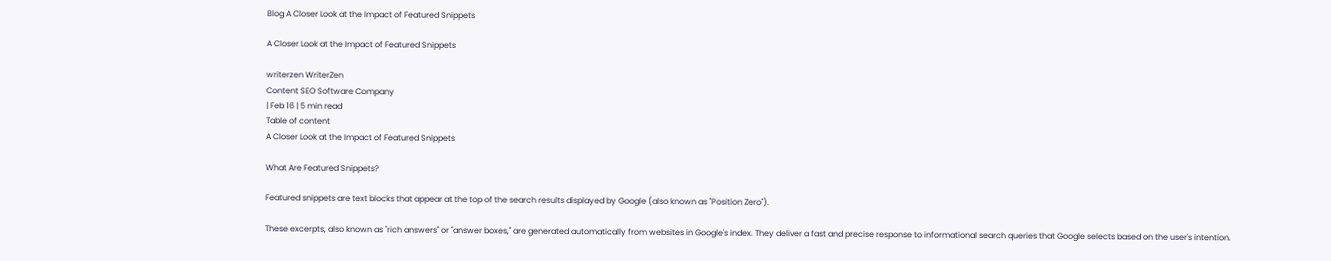Blog A Closer Look at the Impact of Featured Snippets

A Closer Look at the Impact of Featured Snippets

writerzen WriterZen
Content SEO Software Company
| Feb 16 | 5 min read
Table of content
A Closer Look at the Impact of Featured Snippets

What Are Featured Snippets?

Featured snippets are text blocks that appear at the top of the search results displayed by Google (also known as "Position Zero").

These excerpts, also known as "rich answers" or "answer boxes," are generated automatically from websites in Google's index. They deliver a fast and precise response to informational search queries that Google selects based on the user's intention.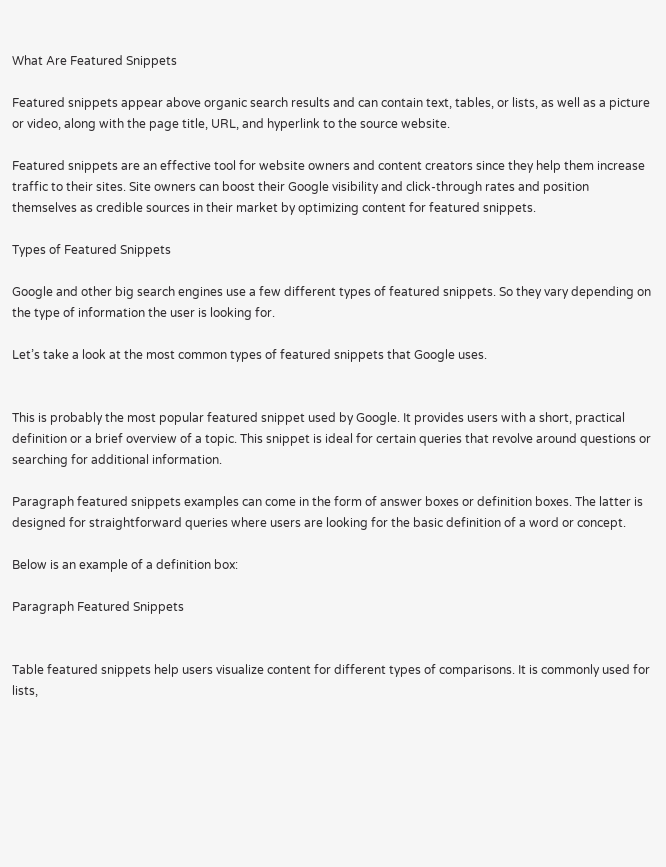What Are Featured Snippets

Featured snippets appear above organic search results and can contain text, tables, or lists, as well as a picture or video, along with the page title, URL, and hyperlink to the source website.

Featured snippets are an effective tool for website owners and content creators since they help them increase traffic to their sites. Site owners can boost their Google visibility and click-through rates and position themselves as credible sources in their market by optimizing content for featured snippets.

Types of Featured Snippets

Google and other big search engines use a few different types of featured snippets. So they vary depending on the type of information the user is looking for.

Let’s take a look at the most common types of featured snippets that Google uses.


This is probably the most popular featured snippet used by Google. It provides users with a short, practical definition or a brief overview of a topic. This snippet is ideal for certain queries that revolve around questions or searching for additional information.

Paragraph featured snippets examples can come in the form of answer boxes or definition boxes. The latter is designed for straightforward queries where users are looking for the basic definition of a word or concept.

Below is an example of a definition box:

Paragraph Featured Snippets


Table featured snippets help users visualize content for different types of comparisons. It is commonly used for lists,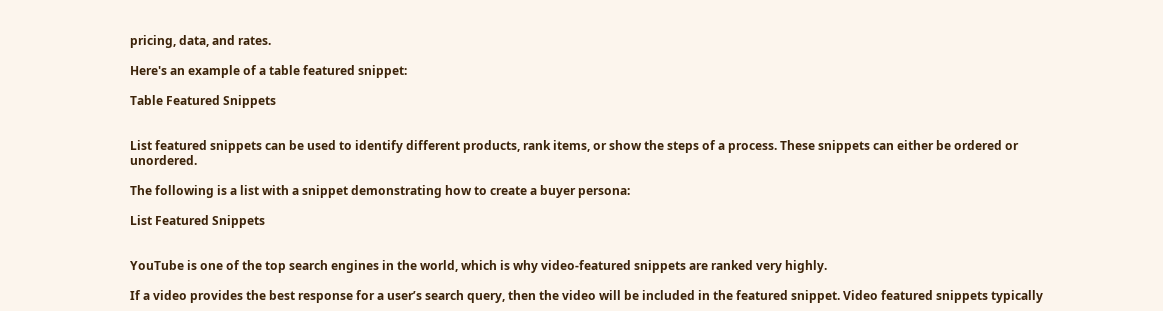pricing, data, and rates.

Here's an example of a table featured snippet:

Table Featured Snippets


List featured snippets can be used to identify different products, rank items, or show the steps of a process. These snippets can either be ordered or unordered.

The following is a list with a snippet demonstrating how to create a buyer persona:

List Featured Snippets


YouTube is one of the top search engines in the world, which is why video-featured snippets are ranked very highly.

If a video provides the best response for a user’s search query, then the video will be included in the featured snippet. Video featured snippets typically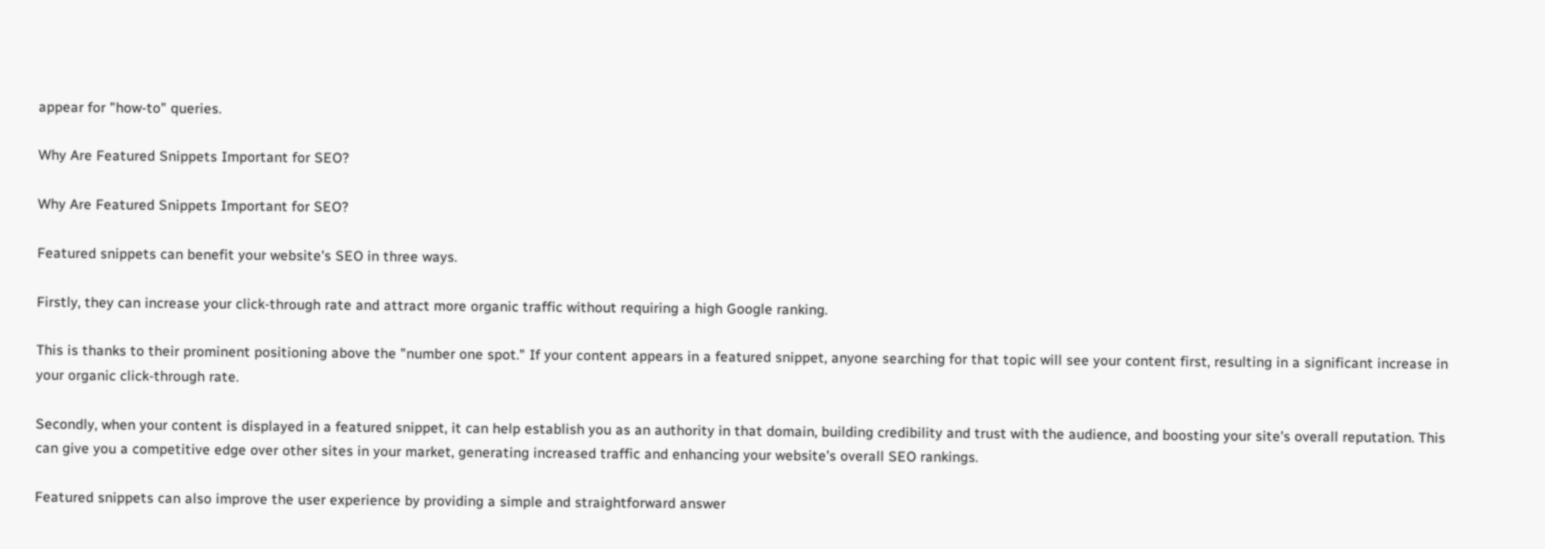appear for "how-to" queries.

Why Are Featured Snippets Important for SEO?

Why Are Featured Snippets Important for SEO?

Featured snippets can benefit your website's SEO in three ways.

Firstly, they can increase your click-through rate and attract more organic traffic without requiring a high Google ranking.

This is thanks to their prominent positioning above the "number one spot." If your content appears in a featured snippet, anyone searching for that topic will see your content first, resulting in a significant increase in your organic click-through rate.

Secondly, when your content is displayed in a featured snippet, it can help establish you as an authority in that domain, building credibility and trust with the audience, and boosting your site's overall reputation. This can give you a competitive edge over other sites in your market, generating increased traffic and enhancing your website's overall SEO rankings.

Featured snippets can also improve the user experience by providing a simple and straightforward answer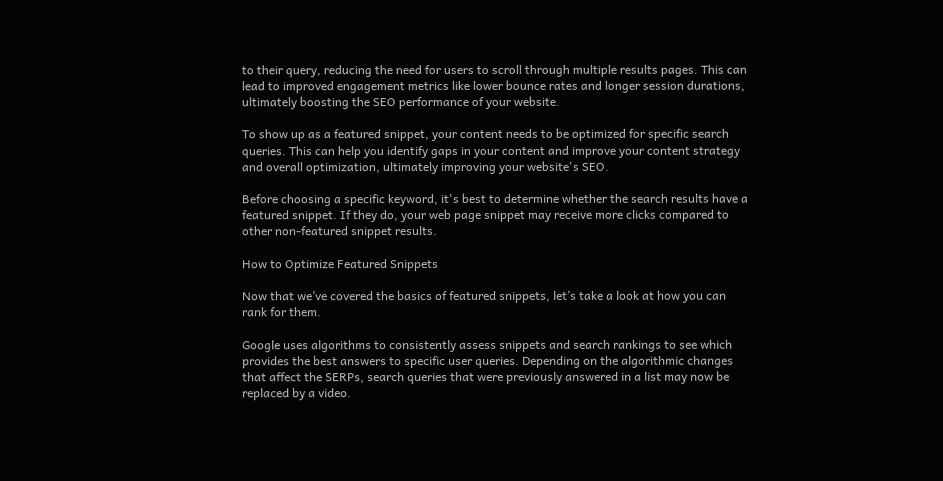to their query, reducing the need for users to scroll through multiple results pages. This can lead to improved engagement metrics like lower bounce rates and longer session durations, ultimately boosting the SEO performance of your website.

To show up as a featured snippet, your content needs to be optimized for specific search queries. This can help you identify gaps in your content and improve your content strategy and overall optimization, ultimately improving your website's SEO.

Before choosing a specific keyword, it's best to determine whether the search results have a featured snippet. If they do, your web page snippet may receive more clicks compared to other non-featured snippet results.

How to Optimize Featured Snippets

Now that we’ve covered the basics of featured snippets, let’s take a look at how you can rank for them.

Google uses algorithms to consistently assess snippets and search rankings to see which provides the best answers to specific user queries. Depending on the algorithmic changes that affect the SERPs, search queries that were previously answered in a list may now be replaced by a video.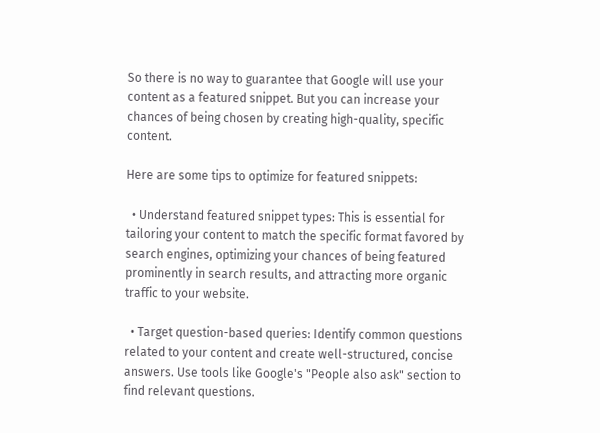So there is no way to guarantee that Google will use your content as a featured snippet. But you can increase your chances of being chosen by creating high-quality, specific content.

Here are some tips to optimize for featured snippets:

  • Understand featured snippet types: This is essential for tailoring your content to match the specific format favored by search engines, optimizing your chances of being featured prominently in search results, and attracting more organic traffic to your website.

  • Target question-based queries: Identify common questions related to your content and create well-structured, concise answers. Use tools like Google's "People also ask" section to find relevant questions.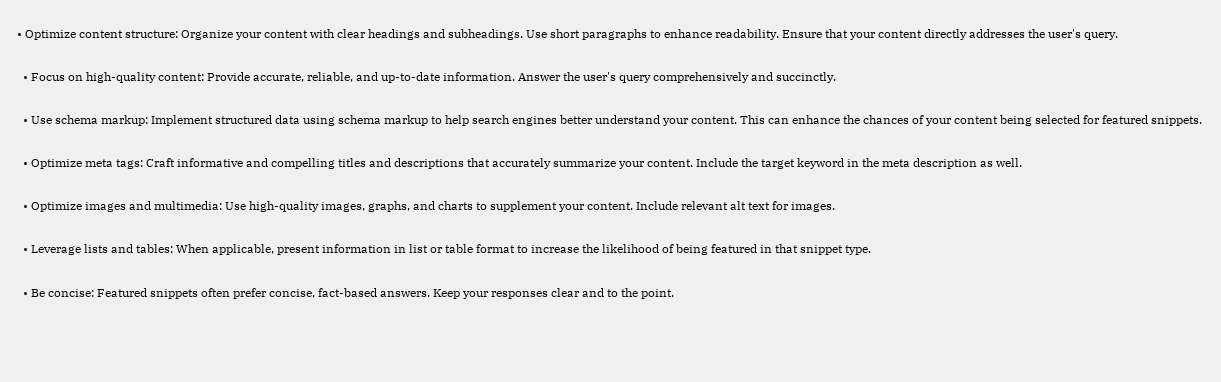• Optimize content structure: Organize your content with clear headings and subheadings. Use short paragraphs to enhance readability. Ensure that your content directly addresses the user's query.

  • Focus on high-quality content: Provide accurate, reliable, and up-to-date information. Answer the user's query comprehensively and succinctly.

  • Use schema markup: Implement structured data using schema markup to help search engines better understand your content. This can enhance the chances of your content being selected for featured snippets.

  • Optimize meta tags: Craft informative and compelling titles and descriptions that accurately summarize your content. Include the target keyword in the meta description as well.

  • Optimize images and multimedia: Use high-quality images, graphs, and charts to supplement your content. Include relevant alt text for images.

  • Leverage lists and tables: When applicable, present information in list or table format to increase the likelihood of being featured in that snippet type.

  • Be concise: Featured snippets often prefer concise, fact-based answers. Keep your responses clear and to the point.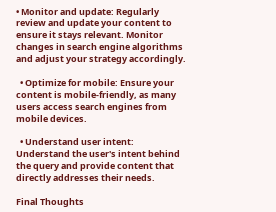• Monitor and update: Regularly review and update your content to ensure it stays relevant. Monitor changes in search engine algorithms and adjust your strategy accordingly.

  • Optimize for mobile: Ensure your content is mobile-friendly, as many users access search engines from mobile devices.

  • Understand user intent: Understand the user's intent behind the query and provide content that directly addresses their needs.

Final Thoughts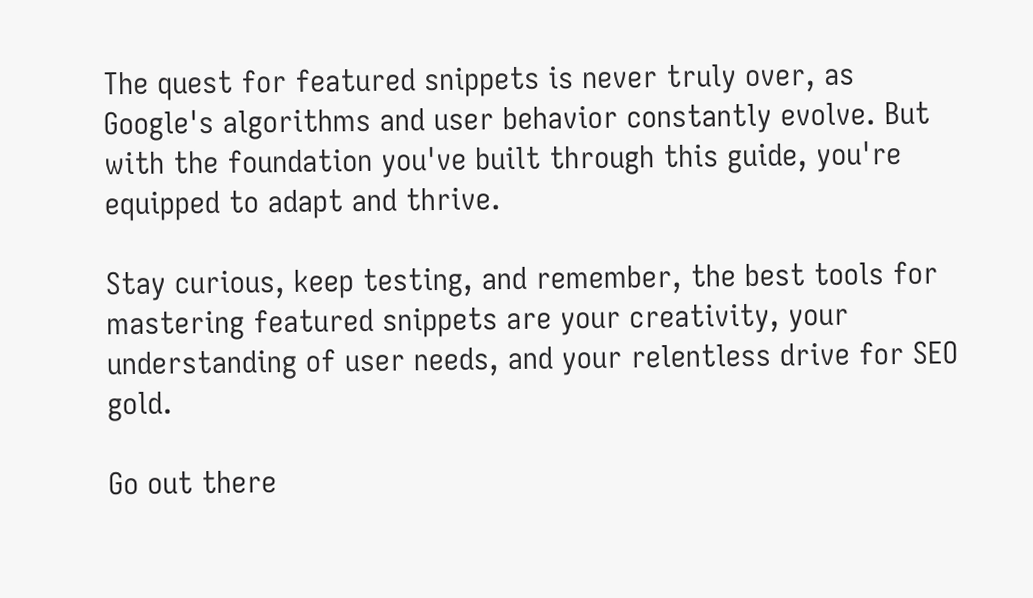The quest for featured snippets is never truly over, as Google's algorithms and user behavior constantly evolve. But with the foundation you've built through this guide, you're equipped to adapt and thrive.

Stay curious, keep testing, and remember, the best tools for mastering featured snippets are your creativity, your understanding of user needs, and your relentless drive for SEO gold.

Go out there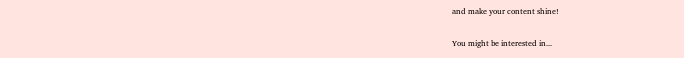and make your content shine!

You might be interested in...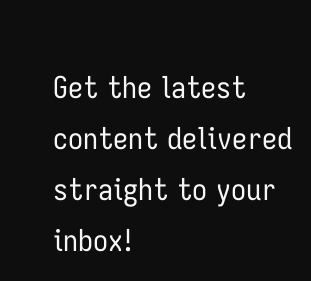Get the latest content delivered straight to your inbox!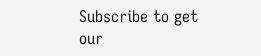Subscribe to get our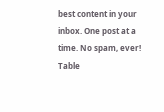best content in your inbox. One post at a time. No spam, ever!
Table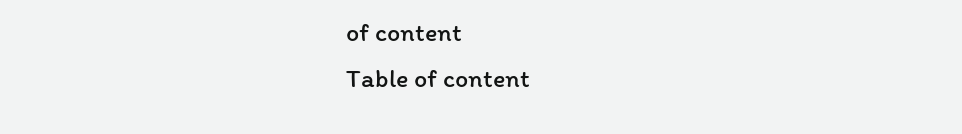of content
Table of content